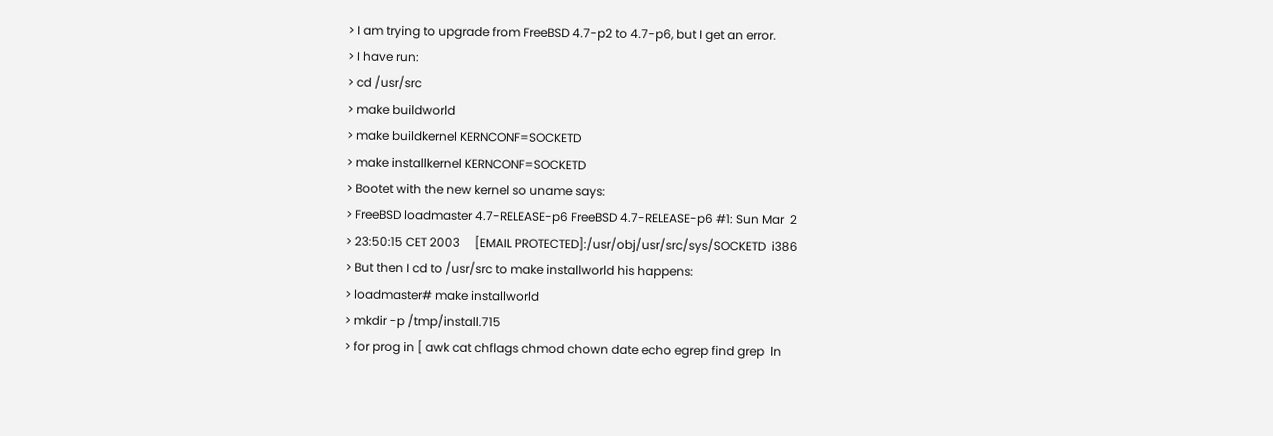> I am trying to upgrade from FreeBSD 4.7-p2 to 4.7-p6, but I get an error.
> I have run:
> cd /usr/src
> make buildworld
> make buildkernel KERNCONF=SOCKETD
> make installkernel KERNCONF=SOCKETD
> Bootet with the new kernel so uname says:
> FreeBSD loadmaster 4.7-RELEASE-p6 FreeBSD 4.7-RELEASE-p6 #1: Sun Mar  2
> 23:50:15 CET 2003     [EMAIL PROTECTED]:/usr/obj/usr/src/sys/SOCKETD  i386
> But then I cd to /usr/src to make installworld his happens:
> loadmaster# make installworld
> mkdir -p /tmp/install.715
> for prog in [ awk cat chflags chmod chown date echo egrep find grep  ln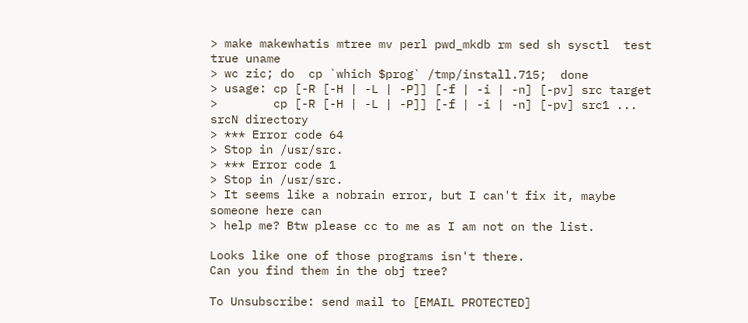> make makewhatis mtree mv perl pwd_mkdb rm sed sh sysctl  test true uname
> wc zic; do  cp `which $prog` /tmp/install.715;  done
> usage: cp [-R [-H | -L | -P]] [-f | -i | -n] [-pv] src target
>        cp [-R [-H | -L | -P]] [-f | -i | -n] [-pv] src1 ... srcN directory
> *** Error code 64
> Stop in /usr/src.
> *** Error code 1
> Stop in /usr/src.
> It seems like a nobrain error, but I can't fix it, maybe someone here can
> help me? Btw please cc to me as I am not on the list.

Looks like one of those programs isn't there.
Can you find them in the obj tree?

To Unsubscribe: send mail to [EMAIL PROTECTED]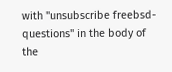with "unsubscribe freebsd-questions" in the body of the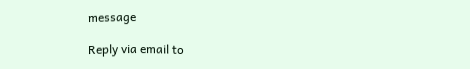message

Reply via email to